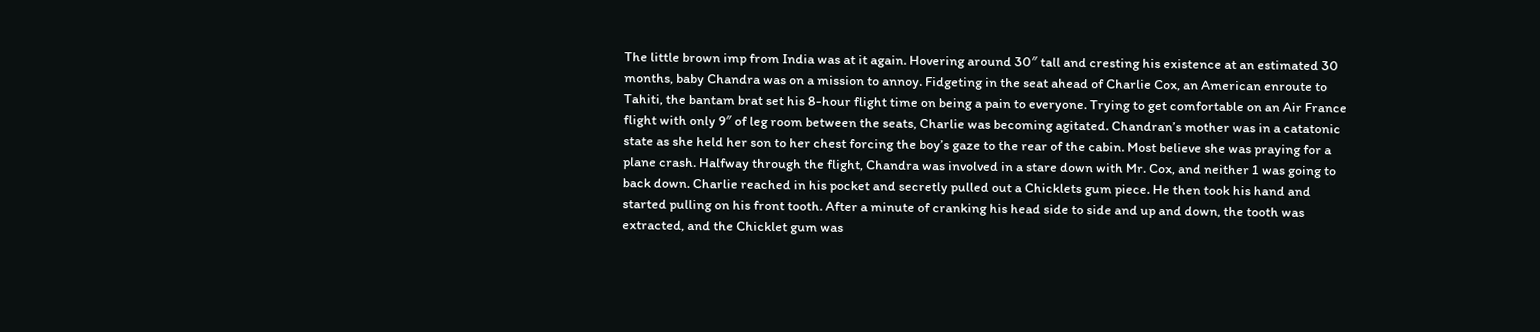The little brown imp from India was at it again. Hovering around 30″ tall and cresting his existence at an estimated 30 months, baby Chandra was on a mission to annoy. Fidgeting in the seat ahead of Charlie Cox, an American enroute to Tahiti, the bantam brat set his 8-hour flight time on being a pain to everyone. Trying to get comfortable on an Air France flight with only 9″ of leg room between the seats, Charlie was becoming agitated. Chandran’s mother was in a catatonic state as she held her son to her chest forcing the boy’s gaze to the rear of the cabin. Most believe she was praying for a plane crash. Halfway through the flight, Chandra was involved in a stare down with Mr. Cox, and neither 1 was going to back down. Charlie reached in his pocket and secretly pulled out a Chicklets gum piece. He then took his hand and started pulling on his front tooth. After a minute of cranking his head side to side and up and down, the tooth was extracted, and the Chicklet gum was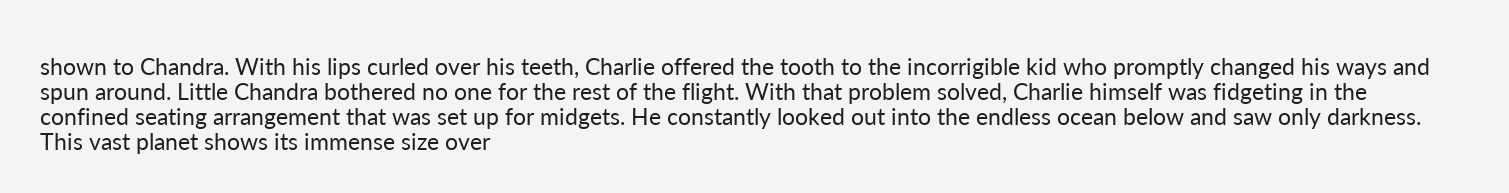shown to Chandra. With his lips curled over his teeth, Charlie offered the tooth to the incorrigible kid who promptly changed his ways and spun around. Little Chandra bothered no one for the rest of the flight. With that problem solved, Charlie himself was fidgeting in the confined seating arrangement that was set up for midgets. He constantly looked out into the endless ocean below and saw only darkness. This vast planet shows its immense size over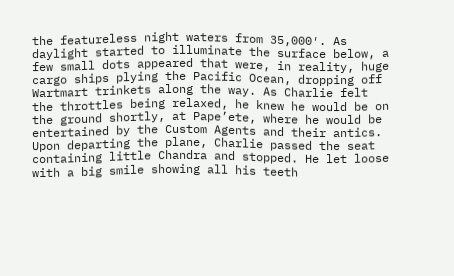the featureless night waters from 35,000′. As daylight started to illuminate the surface below, a few small dots appeared that were, in reality, huge cargo ships plying the Pacific Ocean, dropping off Wartmart trinkets along the way. As Charlie felt the throttles being relaxed, he knew he would be on the ground shortly, at Pape’ete, where he would be entertained by the Custom Agents and their antics. Upon departing the plane, Charlie passed the seat containing little Chandra and stopped. He let loose with a big smile showing all his teeth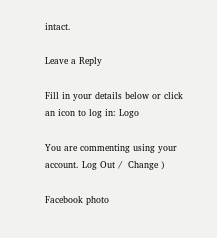intact.

Leave a Reply

Fill in your details below or click an icon to log in: Logo

You are commenting using your account. Log Out /  Change )

Facebook photo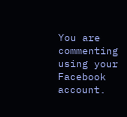You are commenting using your Facebook account.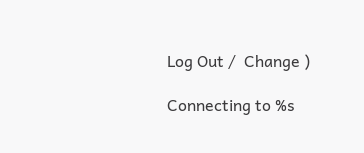Log Out /  Change )

Connecting to %s